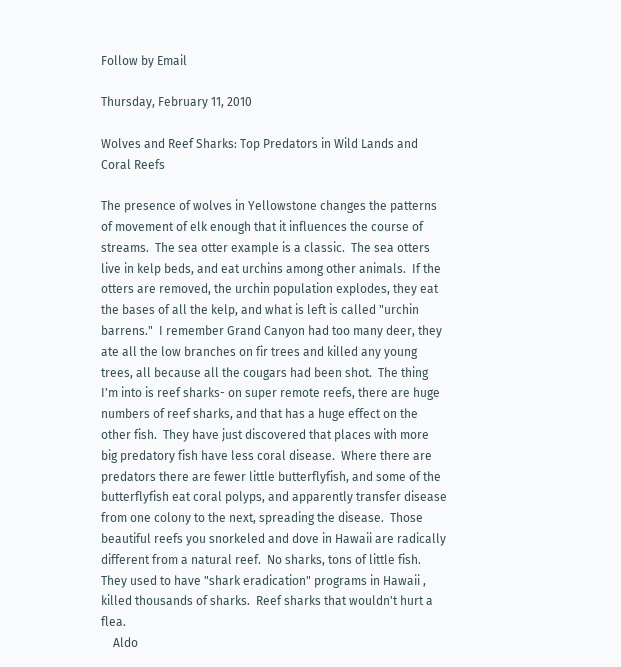Follow by Email

Thursday, February 11, 2010

Wolves and Reef Sharks: Top Predators in Wild Lands and Coral Reefs

The presence of wolves in Yellowstone changes the patterns of movement of elk enough that it influences the course of streams.  The sea otter example is a classic.  The sea otters live in kelp beds, and eat urchins among other animals.  If the otters are removed, the urchin population explodes, they eat the bases of all the kelp, and what is left is called "urchin barrens."  I remember Grand Canyon had too many deer, they ate all the low branches on fir trees and killed any young trees, all because all the cougars had been shot.  The thing I'm into is reef sharks- on super remote reefs, there are huge numbers of reef sharks, and that has a huge effect on the other fish.  They have just discovered that places with more big predatory fish have less coral disease.  Where there are predators there are fewer little butterflyfish, and some of the butterflyfish eat coral polyps, and apparently transfer disease from one colony to the next, spreading the disease.  Those beautiful reefs you snorkeled and dove in Hawaii are radically different from a natural reef.  No sharks, tons of little fish.  They used to have "shark eradication" programs in Hawaii , killed thousands of sharks.  Reef sharks that wouldn't hurt a flea.
    Aldo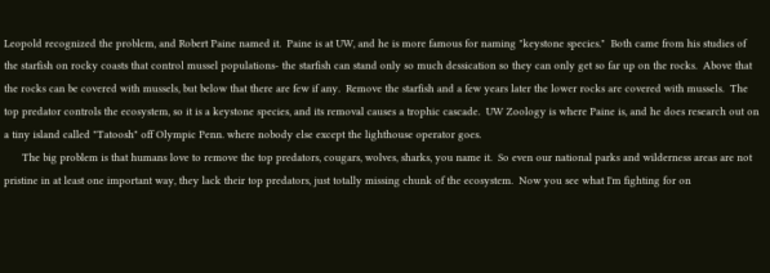Leopold recognized the problem, and Robert Paine named it.  Paine is at UW, and he is more famous for naming "keystone species."  Both came from his studies of the starfish on rocky coasts that control mussel populations- the starfish can stand only so much dessication so they can only get so far up on the rocks.  Above that the rocks can be covered with mussels, but below that there are few if any.  Remove the starfish and a few years later the lower rocks are covered with mussels.  The top predator controls the ecosystem, so it is a keystone species, and its removal causes a trophic cascade.  UW Zoology is where Paine is, and he does research out on a tiny island called "Tatoosh" off Olympic Penn. where nobody else except the lighthouse operator goes.
      The big problem is that humans love to remove the top predators, cougars, wolves, sharks, you name it.  So even our national parks and wilderness areas are not pristine in at least one important way, they lack their top predators, just totally missing chunk of the ecosystem.  Now you see what I'm fighting for on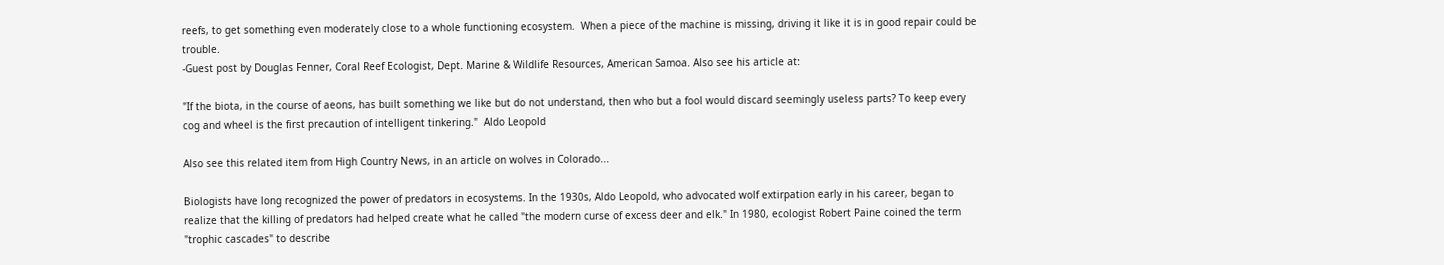reefs, to get something even moderately close to a whole functioning ecosystem.  When a piece of the machine is missing, driving it like it is in good repair could be trouble.
-Guest post by Douglas Fenner, Coral Reef Ecologist, Dept. Marine & Wildlife Resources, American Samoa. Also see his article at:

"If the biota, in the course of aeons, has built something we like but do not understand, then who but a fool would discard seemingly useless parts? To keep every cog and wheel is the first precaution of intelligent tinkering."  Aldo Leopold

Also see this related item from High Country News, in an article on wolves in Colorado...

Biologists have long recognized the power of predators in ecosystems. In the 1930s, Aldo Leopold, who advocated wolf extirpation early in his career, began to realize that the killing of predators had helped create what he called "the modern curse of excess deer and elk." In 1980, ecologist Robert Paine coined the term "trophic cascades" to describe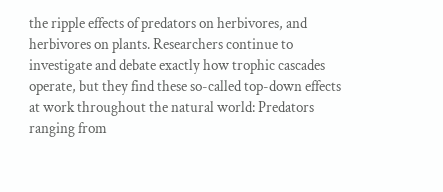the ripple effects of predators on herbivores, and herbivores on plants. Researchers continue to investigate and debate exactly how trophic cascades operate, but they find these so-called top-down effects at work throughout the natural world: Predators ranging from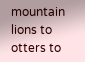mountain lions to otters to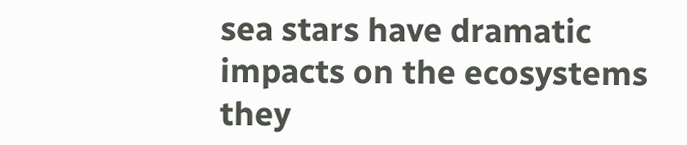sea stars have dramatic impacts on the ecosystems they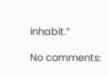inhabit.”

No comments: